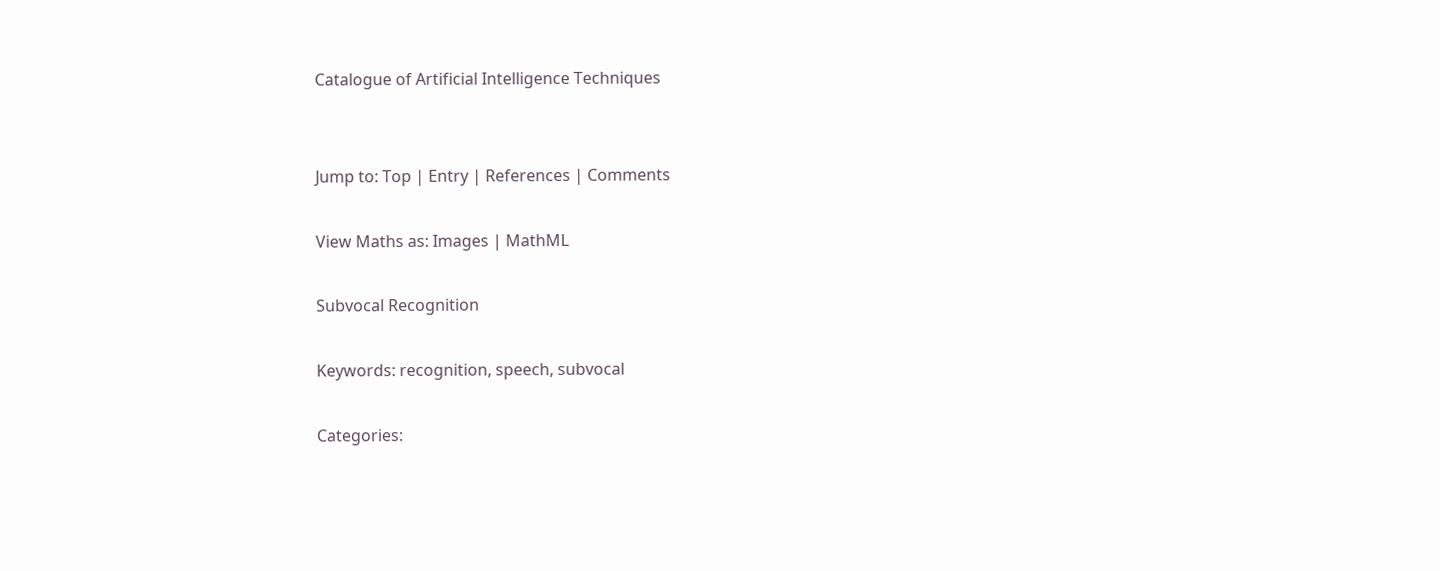Catalogue of Artificial Intelligence Techniques


Jump to: Top | Entry | References | Comments

View Maths as: Images | MathML

Subvocal Recognition

Keywords: recognition, speech, subvocal

Categories: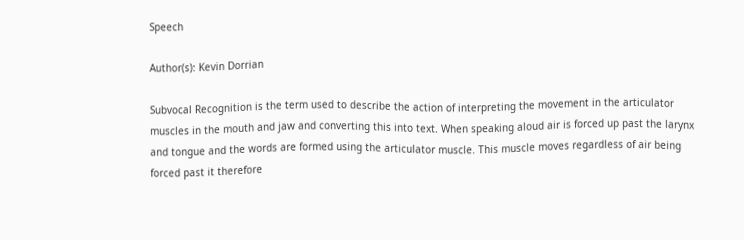Speech

Author(s): Kevin Dorrian

Subvocal Recognition is the term used to describe the action of interpreting the movement in the articulator muscles in the mouth and jaw and converting this into text. When speaking aloud air is forced up past the larynx and tongue and the words are formed using the articulator muscle. This muscle moves regardless of air being forced past it therefore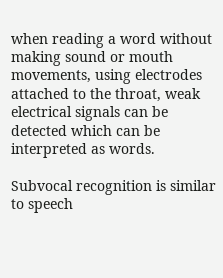when reading a word without making sound or mouth movements, using electrodes attached to the throat, weak electrical signals can be detected which can be interpreted as words.

Subvocal recognition is similar to speech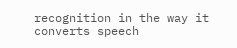recognition in the way it converts speech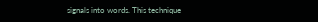signals into words. This technique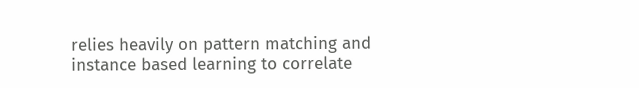relies heavily on pattern matching and instance based learning to correlate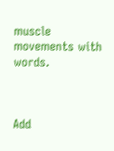muscle movements with words.



Add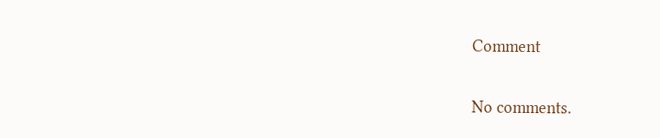Comment

No comments.